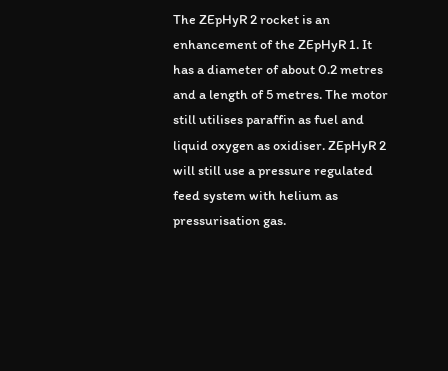The ZEpHyR 2 rocket is an enhancement of the ZEpHyR 1. It has a diameter of about 0.2 metres and a length of 5 metres. The motor still utilises paraffin as fuel and liquid oxygen as oxidiser. ZEpHyR 2 will still use a pressure regulated feed system with helium as pressurisation gas.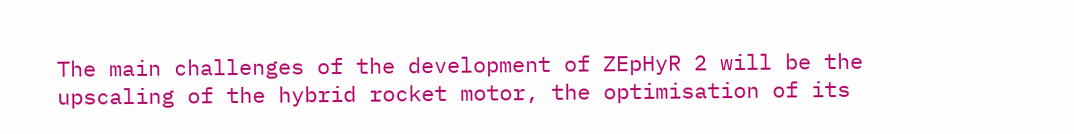The main challenges of the development of ZEpHyR 2 will be the upscaling of the hybrid rocket motor, the optimisation of its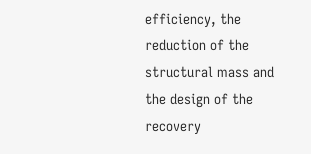efficiency, the reduction of the structural mass and the design of the recovery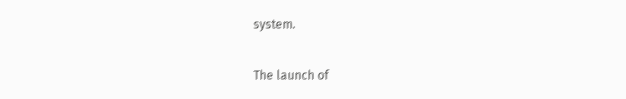system.

The launch of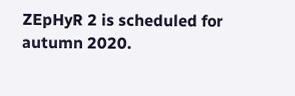ZEpHyR 2 is scheduled for autumn 2020.